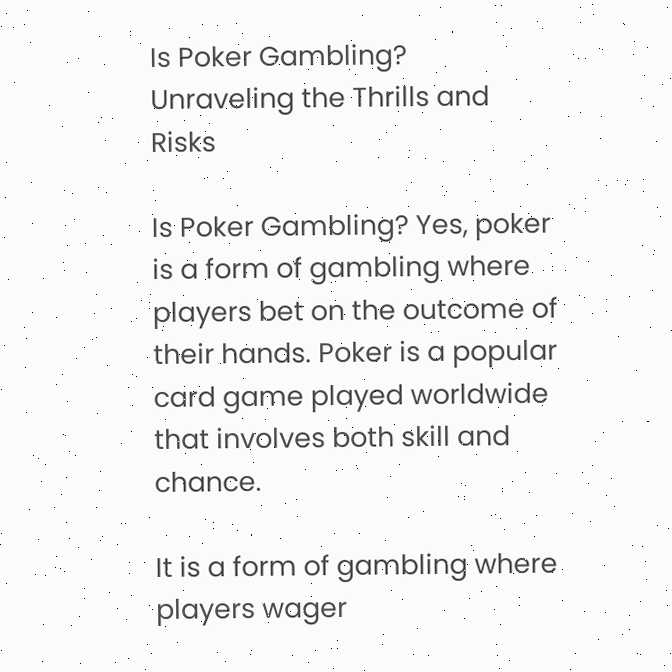Is Poker Gambling? Unraveling the Thrills and Risks

Is Poker Gambling? Yes, poker is a form of gambling where players bet on the outcome of their hands. Poker is a popular card game played worldwide that involves both skill and chance.

It is a form of gambling where players wager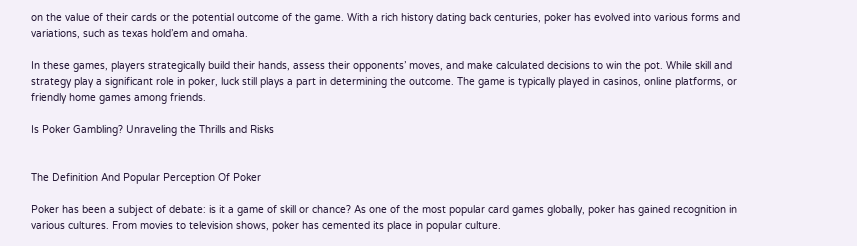on the value of their cards or the potential outcome of the game. With a rich history dating back centuries, poker has evolved into various forms and variations, such as texas hold’em and omaha.

In these games, players strategically build their hands, assess their opponents’ moves, and make calculated decisions to win the pot. While skill and strategy play a significant role in poker, luck still plays a part in determining the outcome. The game is typically played in casinos, online platforms, or friendly home games among friends.

Is Poker Gambling? Unraveling the Thrills and Risks


The Definition And Popular Perception Of Poker

Poker has been a subject of debate: is it a game of skill or chance? As one of the most popular card games globally, poker has gained recognition in various cultures. From movies to television shows, poker has cemented its place in popular culture.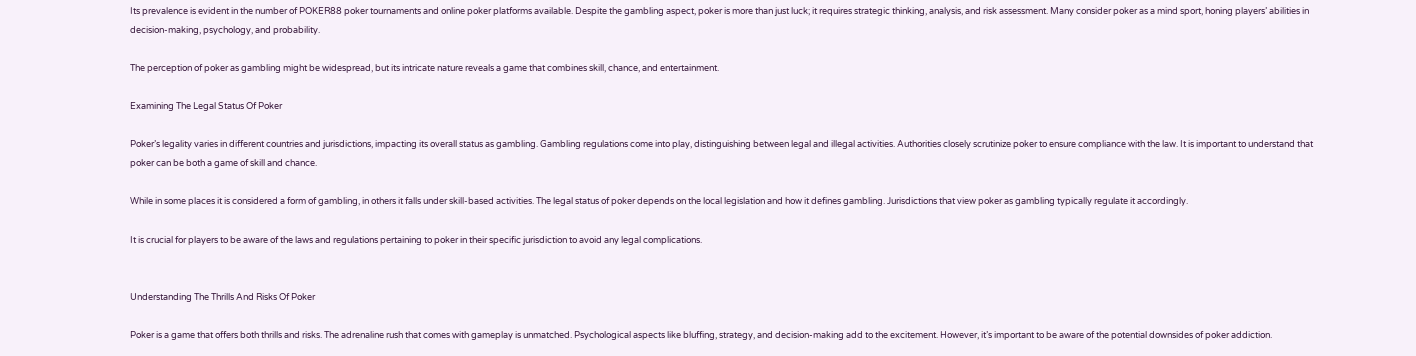Its prevalence is evident in the number of POKER88 poker tournaments and online poker platforms available. Despite the gambling aspect, poker is more than just luck; it requires strategic thinking, analysis, and risk assessment. Many consider poker as a mind sport, honing players’ abilities in decision-making, psychology, and probability.

The perception of poker as gambling might be widespread, but its intricate nature reveals a game that combines skill, chance, and entertainment.

Examining The Legal Status Of Poker

Poker’s legality varies in different countries and jurisdictions, impacting its overall status as gambling. Gambling regulations come into play, distinguishing between legal and illegal activities. Authorities closely scrutinize poker to ensure compliance with the law. It is important to understand that poker can be both a game of skill and chance.

While in some places it is considered a form of gambling, in others it falls under skill-based activities. The legal status of poker depends on the local legislation and how it defines gambling. Jurisdictions that view poker as gambling typically regulate it accordingly.

It is crucial for players to be aware of the laws and regulations pertaining to poker in their specific jurisdiction to avoid any legal complications.


Understanding The Thrills And Risks Of Poker

Poker is a game that offers both thrills and risks. The adrenaline rush that comes with gameplay is unmatched. Psychological aspects like bluffing, strategy, and decision-making add to the excitement. However, it’s important to be aware of the potential downsides of poker addiction.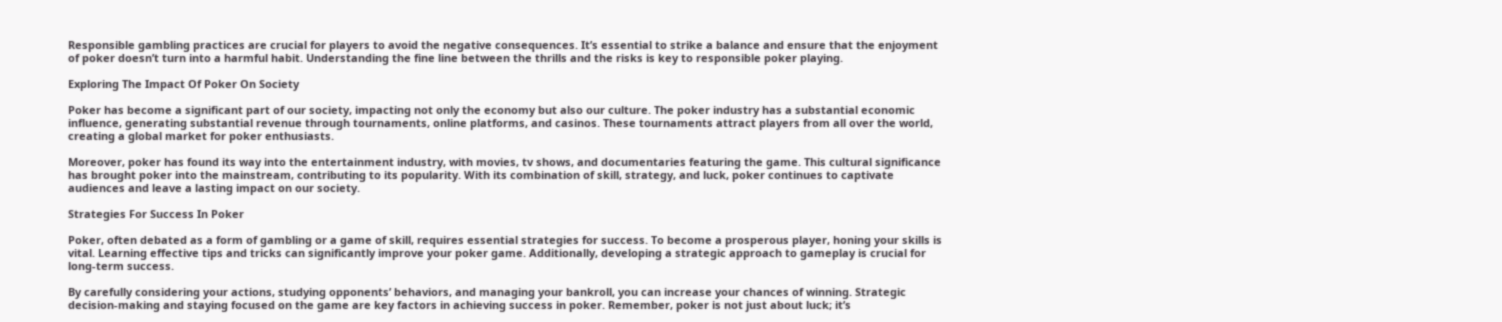Responsible gambling practices are crucial for players to avoid the negative consequences. It’s essential to strike a balance and ensure that the enjoyment of poker doesn’t turn into a harmful habit. Understanding the fine line between the thrills and the risks is key to responsible poker playing.

Exploring The Impact Of Poker On Society

Poker has become a significant part of our society, impacting not only the economy but also our culture. The poker industry has a substantial economic influence, generating substantial revenue through tournaments, online platforms, and casinos. These tournaments attract players from all over the world, creating a global market for poker enthusiasts.

Moreover, poker has found its way into the entertainment industry, with movies, tv shows, and documentaries featuring the game. This cultural significance has brought poker into the mainstream, contributing to its popularity. With its combination of skill, strategy, and luck, poker continues to captivate audiences and leave a lasting impact on our society.

Strategies For Success In Poker

Poker, often debated as a form of gambling or a game of skill, requires essential strategies for success. To become a prosperous player, honing your skills is vital. Learning effective tips and tricks can significantly improve your poker game. Additionally, developing a strategic approach to gameplay is crucial for long-term success.

By carefully considering your actions, studying opponents’ behaviors, and managing your bankroll, you can increase your chances of winning. Strategic decision-making and staying focused on the game are key factors in achieving success in poker. Remember, poker is not just about luck; it’s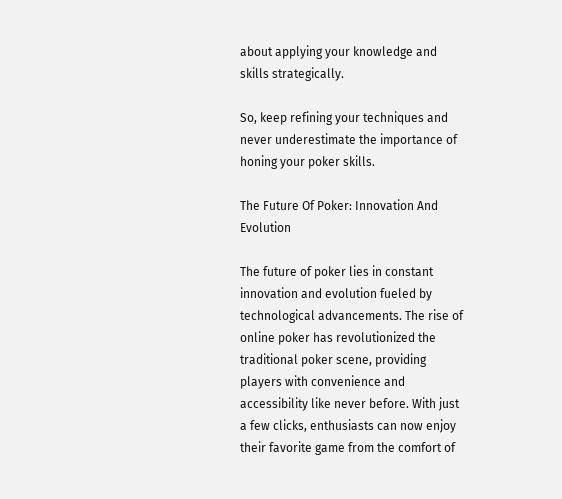about applying your knowledge and skills strategically.

So, keep refining your techniques and never underestimate the importance of honing your poker skills.

The Future Of Poker: Innovation And Evolution

The future of poker lies in constant innovation and evolution fueled by technological advancements. The rise of online poker has revolutionized the traditional poker scene, providing players with convenience and accessibility like never before. With just a few clicks, enthusiasts can now enjoy their favorite game from the comfort of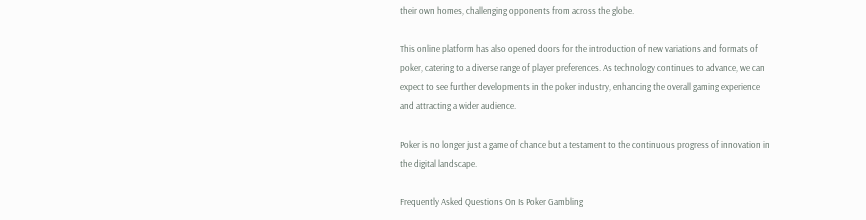their own homes, challenging opponents from across the globe.

This online platform has also opened doors for the introduction of new variations and formats of poker, catering to a diverse range of player preferences. As technology continues to advance, we can expect to see further developments in the poker industry, enhancing the overall gaming experience and attracting a wider audience.

Poker is no longer just a game of chance but a testament to the continuous progress of innovation in the digital landscape.

Frequently Asked Questions On Is Poker Gambling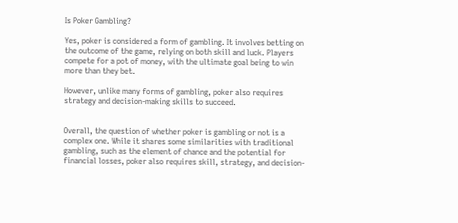Is Poker Gambling?

Yes, poker is considered a form of gambling. It involves betting on the outcome of the game, relying on both skill and luck. Players compete for a pot of money, with the ultimate goal being to win more than they bet.

However, unlike many forms of gambling, poker also requires strategy and decision-making skills to succeed.


Overall, the question of whether poker is gambling or not is a complex one. While it shares some similarities with traditional gambling, such as the element of chance and the potential for financial losses, poker also requires skill, strategy, and decision-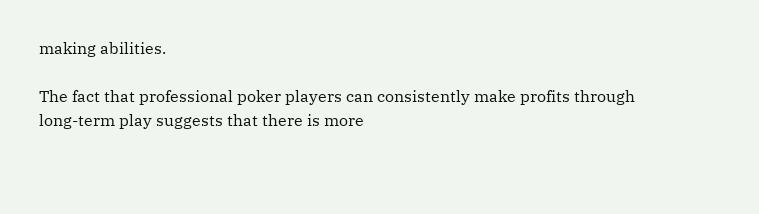making abilities.

The fact that professional poker players can consistently make profits through long-term play suggests that there is more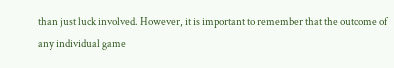than just luck involved. However, it is important to remember that the outcome of any individual game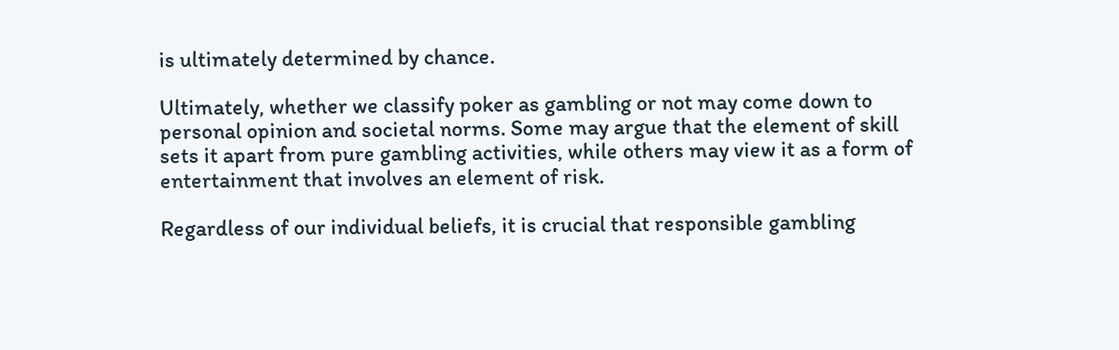is ultimately determined by chance.

Ultimately, whether we classify poker as gambling or not may come down to personal opinion and societal norms. Some may argue that the element of skill sets it apart from pure gambling activities, while others may view it as a form of entertainment that involves an element of risk.

Regardless of our individual beliefs, it is crucial that responsible gambling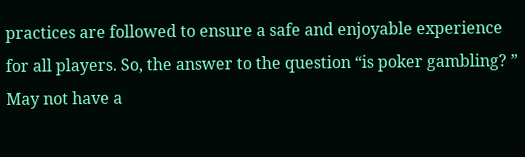practices are followed to ensure a safe and enjoyable experience for all players. So, the answer to the question “is poker gambling? ” May not have a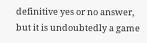definitive yes or no answer, but it is undoubtedly a game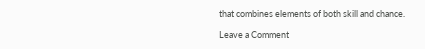that combines elements of both skill and chance.

Leave a Comment